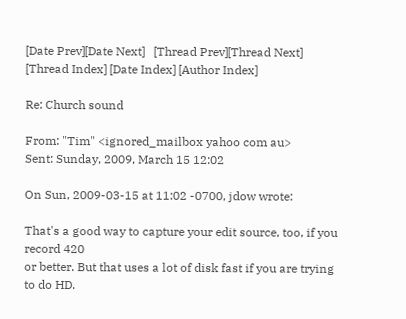[Date Prev][Date Next]   [Thread Prev][Thread Next]   [Thread Index] [Date Index] [Author Index]

Re: Church sound

From: "Tim" <ignored_mailbox yahoo com au>
Sent: Sunday, 2009, March 15 12:02

On Sun, 2009-03-15 at 11:02 -0700, jdow wrote:

That's a good way to capture your edit source, too, if you record 420
or better. But that uses a lot of disk fast if you are trying to do HD.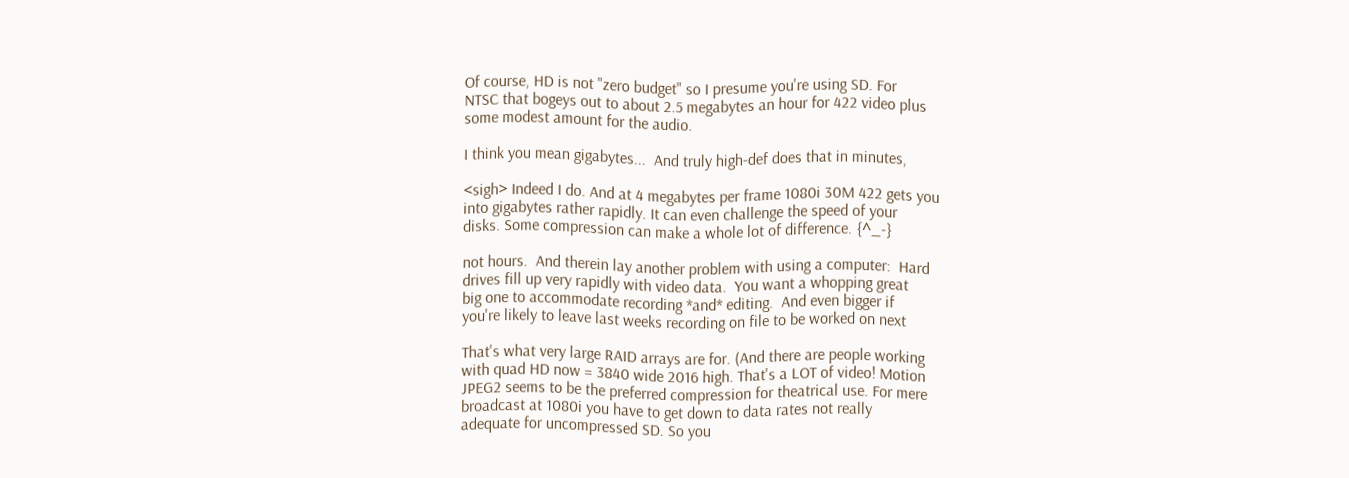Of course, HD is not "zero budget" so I presume you're using SD. For
NTSC that bogeys out to about 2.5 megabytes an hour for 422 video plus
some modest amount for the audio.

I think you mean gigabytes...  And truly high-def does that in minutes,

<sigh> Indeed I do. And at 4 megabytes per frame 1080i 30M 422 gets you
into gigabytes rather rapidly. It can even challenge the speed of your
disks. Some compression can make a whole lot of difference. {^_-}

not hours.  And therein lay another problem with using a computer:  Hard
drives fill up very rapidly with video data.  You want a whopping great
big one to accommodate recording *and* editing.  And even bigger if
you're likely to leave last weeks recording on file to be worked on next

That's what very large RAID arrays are for. (And there are people working
with quad HD now = 3840 wide 2016 high. That's a LOT of video! Motion
JPEG2 seems to be the preferred compression for theatrical use. For mere
broadcast at 1080i you have to get down to data rates not really
adequate for uncompressed SD. So you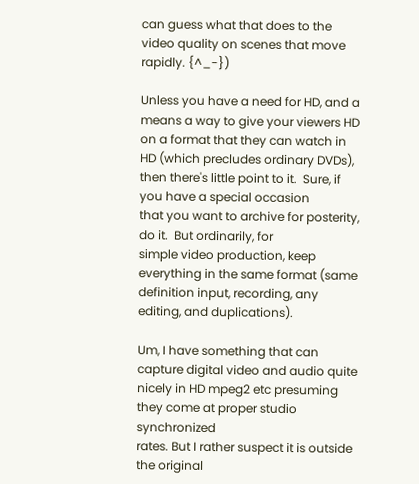can guess what that does to the
video quality on scenes that move rapidly. {^_-})

Unless you have a need for HD, and a means a way to give your viewers HD
on a format that they can watch in HD (which precludes ordinary DVDs),
then there's little point to it.  Sure, if you have a special occasion
that you want to archive for posterity, do it.  But ordinarily, for
simple video production, keep everything in the same format (same
definition input, recording, any editing, and duplications).

Um, I have something that can capture digital video and audio quite
nicely in HD mpeg2 etc presuming they come at proper studio synchronized
rates. But I rather suspect it is outside the original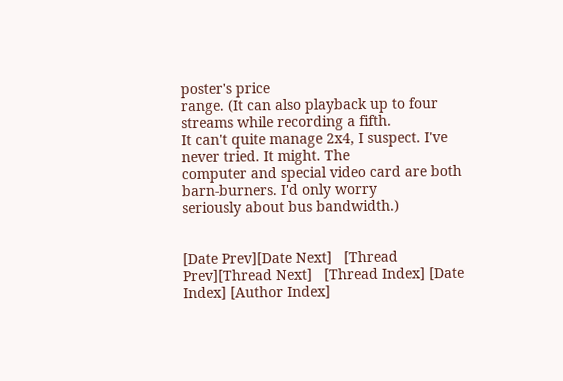poster's price
range. (It can also playback up to four streams while recording a fifth.
It can't quite manage 2x4, I suspect. I've never tried. It might. The
computer and special video card are both barn-burners. I'd only worry
seriously about bus bandwidth.)


[Date Prev][Date Next]   [Thread Prev][Thread Next]   [Thread Index] [Date Index] [Author Index]